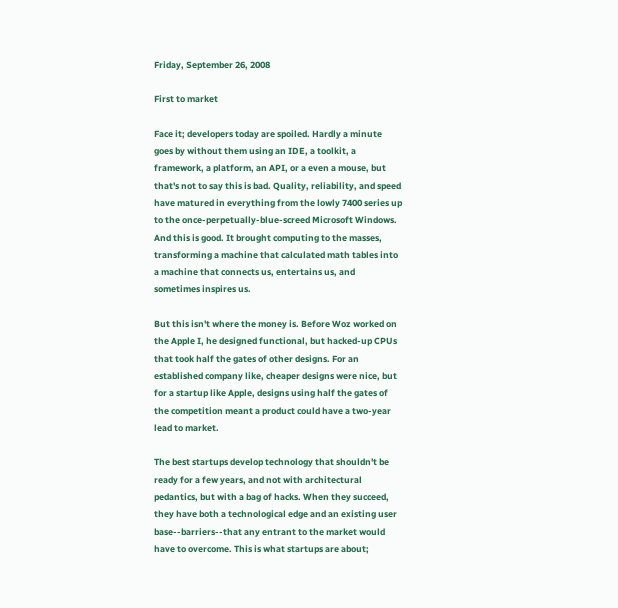Friday, September 26, 2008

First to market

Face it; developers today are spoiled. Hardly a minute goes by without them using an IDE, a toolkit, a framework, a platform, an API, or a even a mouse, but that's not to say this is bad. Quality, reliability, and speed have matured in everything from the lowly 7400 series up to the once-perpetually-blue-screed Microsoft Windows. And this is good. It brought computing to the masses, transforming a machine that calculated math tables into a machine that connects us, entertains us, and sometimes inspires us.

But this isn't where the money is. Before Woz worked on the Apple I, he designed functional, but hacked-up CPUs that took half the gates of other designs. For an established company like, cheaper designs were nice, but for a startup like Apple, designs using half the gates of the competition meant a product could have a two-year lead to market.

The best startups develop technology that shouldn't be ready for a few years, and not with architectural pedantics, but with a bag of hacks. When they succeed, they have both a technological edge and an existing user base--barriers--that any entrant to the market would have to overcome. This is what startups are about;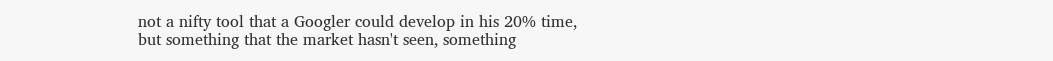not a nifty tool that a Googler could develop in his 20% time, but something that the market hasn't seen, something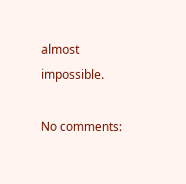almost impossible.

No comments: